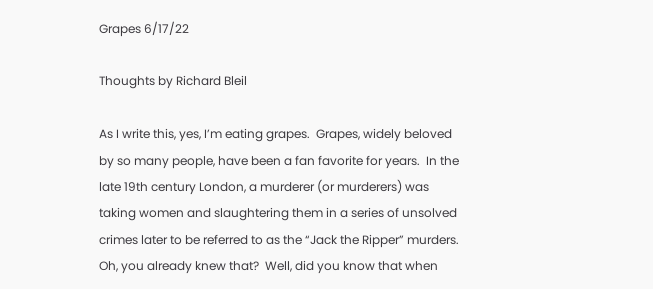Grapes 6/17/22

Thoughts by Richard Bleil

As I write this, yes, I’m eating grapes.  Grapes, widely beloved by so many people, have been a fan favorite for years.  In the late 19th century London, a murderer (or murderers) was taking women and slaughtering them in a series of unsolved crimes later to be referred to as the “Jack the Ripper” murders.  Oh, you already knew that?  Well, did you know that when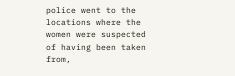police went to the locations where the women were suspected of having been taken from,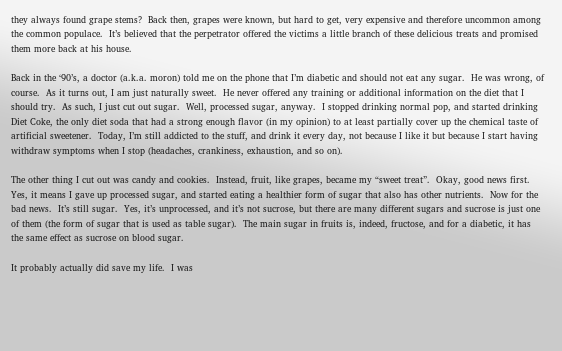they always found grape stems?  Back then, grapes were known, but hard to get, very expensive and therefore uncommon among the common populace.  It’s believed that the perpetrator offered the victims a little branch of these delicious treats and promised them more back at his house.

Back in the ‘90’s, a doctor (a.k.a. moron) told me on the phone that I’m diabetic and should not eat any sugar.  He was wrong, of course.  As it turns out, I am just naturally sweet.  He never offered any training or additional information on the diet that I should try.  As such, I just cut out sugar.  Well, processed sugar, anyway.  I stopped drinking normal pop, and started drinking Diet Coke, the only diet soda that had a strong enough flavor (in my opinion) to at least partially cover up the chemical taste of artificial sweetener.  Today, I’m still addicted to the stuff, and drink it every day, not because I like it but because I start having withdraw symptoms when I stop (headaches, crankiness, exhaustion, and so on).

The other thing I cut out was candy and cookies.  Instead, fruit, like grapes, became my “sweet treat”.  Okay, good news first.  Yes, it means I gave up processed sugar, and started eating a healthier form of sugar that also has other nutrients.  Now for the bad news.  It’s still sugar.  Yes, it’s unprocessed, and it’s not sucrose, but there are many different sugars and sucrose is just one of them (the form of sugar that is used as table sugar).  The main sugar in fruits is, indeed, fructose, and for a diabetic, it has the same effect as sucrose on blood sugar.

It probably actually did save my life.  I was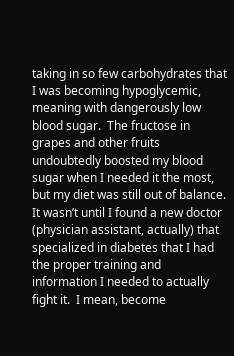taking in so few carbohydrates that I was becoming hypoglycemic, meaning with dangerously low blood sugar.  The fructose in grapes and other fruits undoubtedly boosted my blood sugar when I needed it the most, but my diet was still out of balance.  It wasn’t until I found a new doctor (physician assistant, actually) that specialized in diabetes that I had the proper training and information I needed to actually fight it.  I mean, become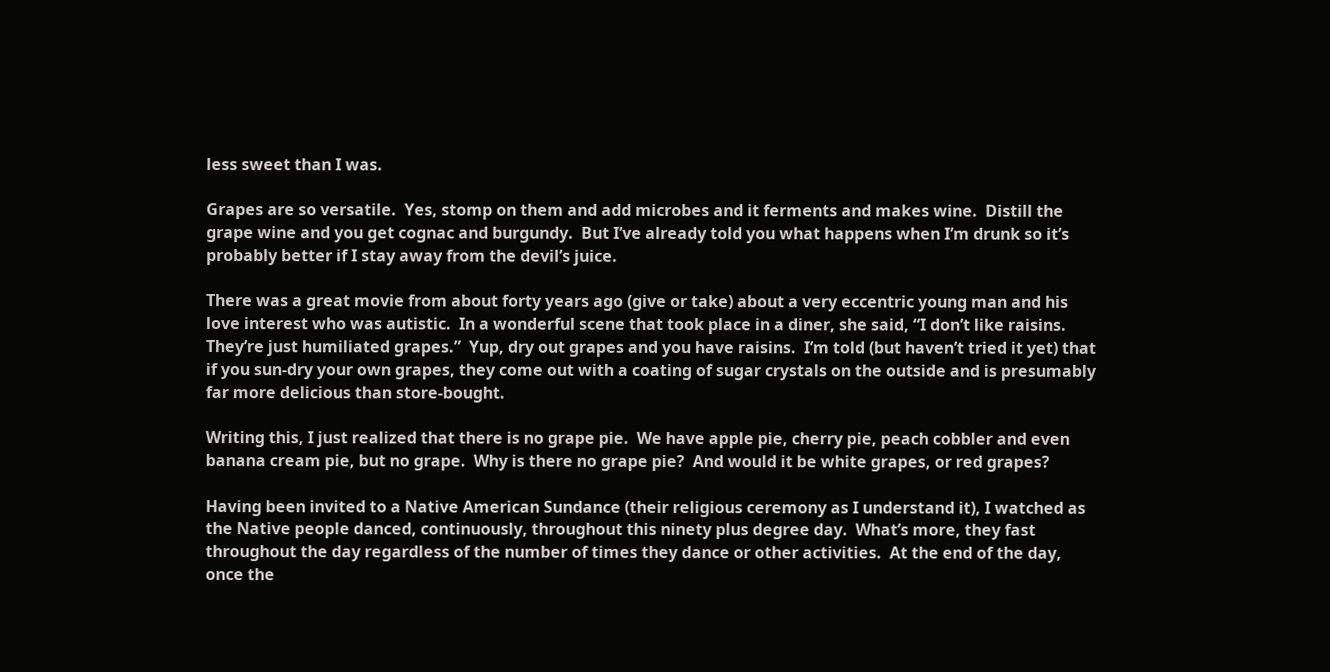less sweet than I was.

Grapes are so versatile.  Yes, stomp on them and add microbes and it ferments and makes wine.  Distill the grape wine and you get cognac and burgundy.  But I’ve already told you what happens when I’m drunk so it’s probably better if I stay away from the devil’s juice.

There was a great movie from about forty years ago (give or take) about a very eccentric young man and his love interest who was autistic.  In a wonderful scene that took place in a diner, she said, “I don’t like raisins.  They’re just humiliated grapes.”  Yup, dry out grapes and you have raisins.  I’m told (but haven’t tried it yet) that if you sun-dry your own grapes, they come out with a coating of sugar crystals on the outside and is presumably far more delicious than store-bought.

Writing this, I just realized that there is no grape pie.  We have apple pie, cherry pie, peach cobbler and even banana cream pie, but no grape.  Why is there no grape pie?  And would it be white grapes, or red grapes?

Having been invited to a Native American Sundance (their religious ceremony as I understand it), I watched as the Native people danced, continuously, throughout this ninety plus degree day.  What’s more, they fast throughout the day regardless of the number of times they dance or other activities.  At the end of the day, once the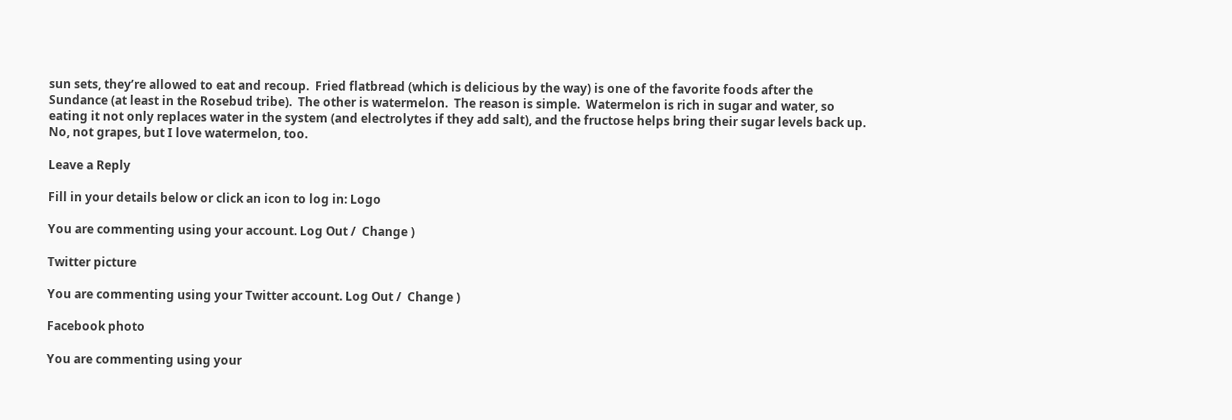sun sets, they’re allowed to eat and recoup.  Fried flatbread (which is delicious by the way) is one of the favorite foods after the Sundance (at least in the Rosebud tribe).  The other is watermelon.  The reason is simple.  Watermelon is rich in sugar and water, so eating it not only replaces water in the system (and electrolytes if they add salt), and the fructose helps bring their sugar levels back up.  No, not grapes, but I love watermelon, too.

Leave a Reply

Fill in your details below or click an icon to log in: Logo

You are commenting using your account. Log Out /  Change )

Twitter picture

You are commenting using your Twitter account. Log Out /  Change )

Facebook photo

You are commenting using your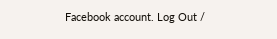Facebook account. Log Out /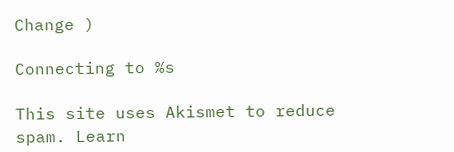Change )

Connecting to %s

This site uses Akismet to reduce spam. Learn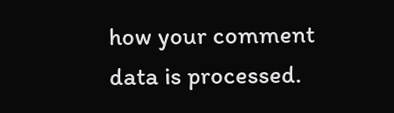how your comment data is processed.